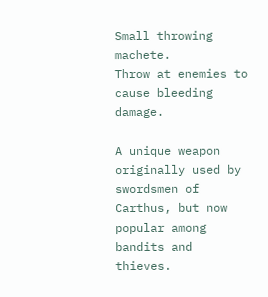Small throwing machete.
Throw at enemies to cause bleeding damage.

A unique weapon originally used by swordsmen of Carthus, but now popular among bandits and thieves.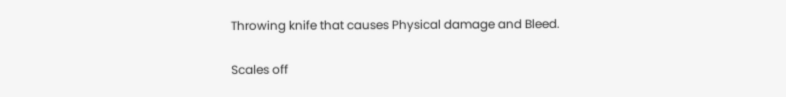Throwing knife that causes Physical damage and Bleed.

Scales off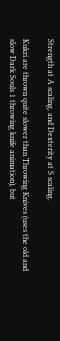Strength at A scaling, and Dexterity at S scaling.

Kukri are thrown quite slower than Throwing Knives (uses the old and slow Dark Souls 1 throwing knife animation), but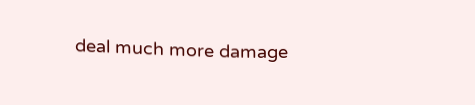deal much more damage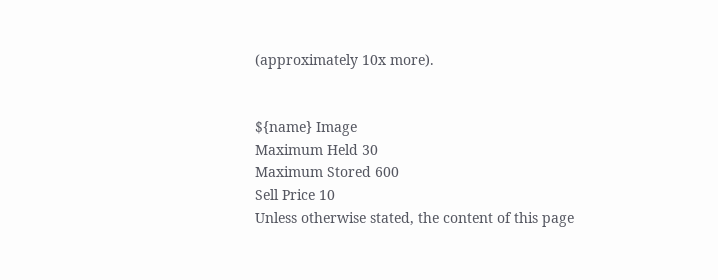(approximately 10x more).


${name} Image
Maximum Held 30
Maximum Stored 600
Sell Price 10
Unless otherwise stated, the content of this page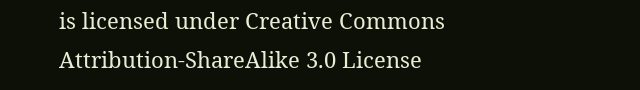is licensed under Creative Commons Attribution-ShareAlike 3.0 License